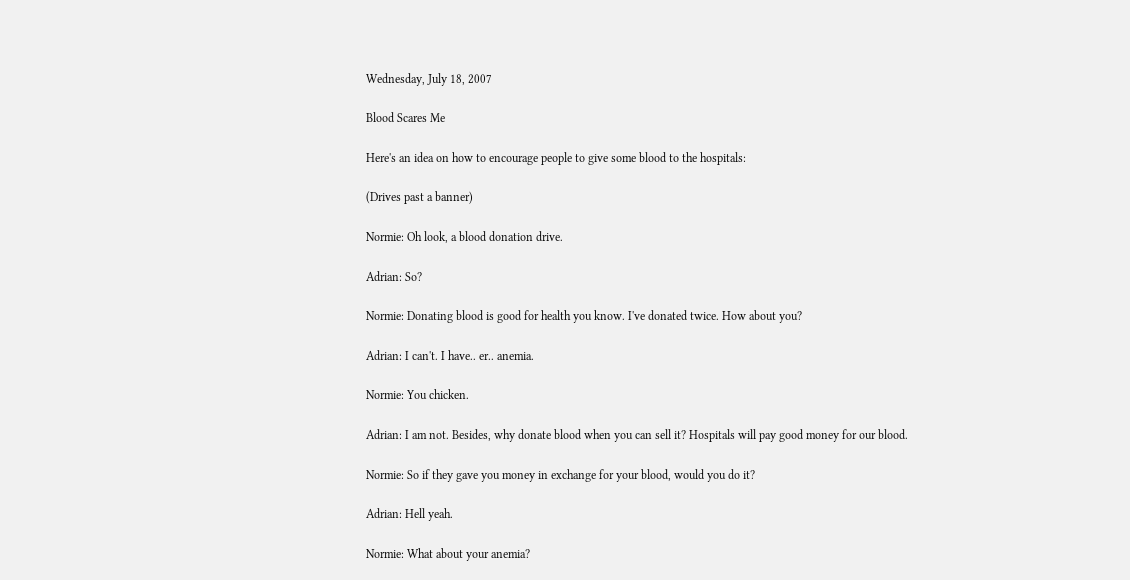Wednesday, July 18, 2007

Blood Scares Me

Here's an idea on how to encourage people to give some blood to the hospitals:

(Drives past a banner)

Normie: Oh look, a blood donation drive.

Adrian: So?

Normie: Donating blood is good for health you know. I've donated twice. How about you?

Adrian: I can't. I have.. er.. anemia.

Normie: You chicken.

Adrian: I am not. Besides, why donate blood when you can sell it? Hospitals will pay good money for our blood.

Normie: So if they gave you money in exchange for your blood, would you do it?

Adrian: Hell yeah.

Normie: What about your anemia?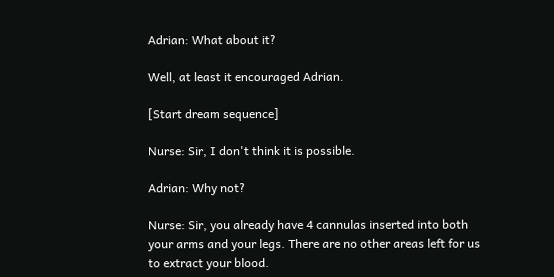Adrian: What about it?

Well, at least it encouraged Adrian.

[Start dream sequence]

Nurse: Sir, I don't think it is possible.

Adrian: Why not?

Nurse: Sir, you already have 4 cannulas inserted into both your arms and your legs. There are no other areas left for us to extract your blood.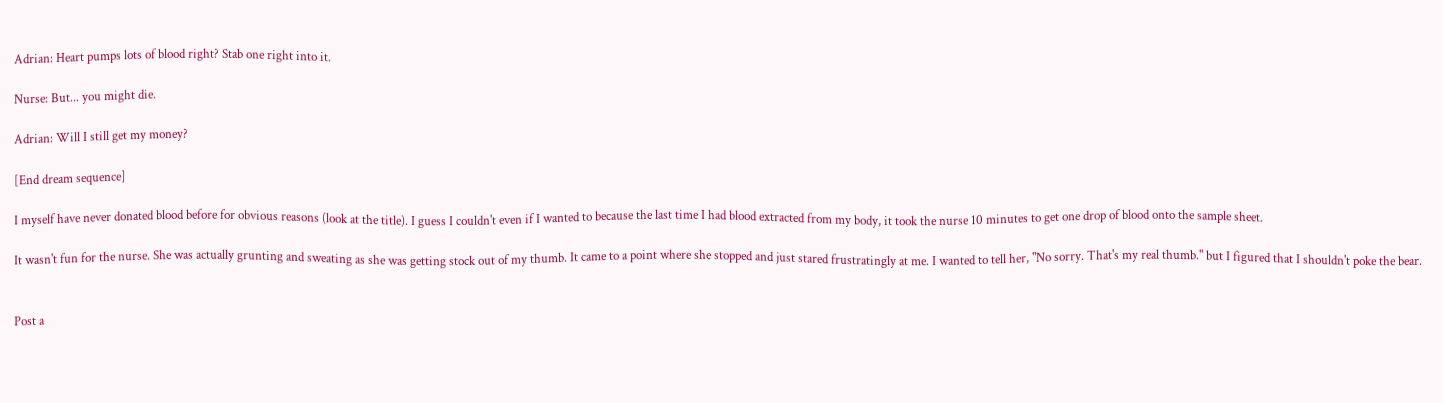Adrian: Heart pumps lots of blood right? Stab one right into it.

Nurse: But... you might die.

Adrian: Will I still get my money?

[End dream sequence]

I myself have never donated blood before for obvious reasons (look at the title). I guess I couldn't even if I wanted to because the last time I had blood extracted from my body, it took the nurse 10 minutes to get one drop of blood onto the sample sheet.

It wasn't fun for the nurse. She was actually grunting and sweating as she was getting stock out of my thumb. It came to a point where she stopped and just stared frustratingly at me. I wanted to tell her, "No sorry. That's my real thumb." but I figured that I shouldn't poke the bear.


Post a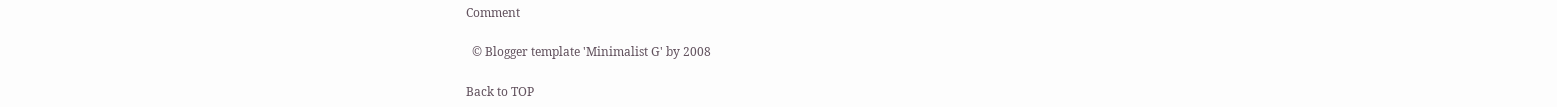Comment

  © Blogger template 'Minimalist G' by 2008

Back to TOP